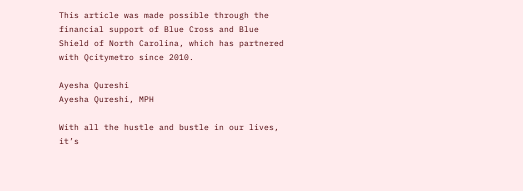This article was made possible through the financial support of Blue Cross and Blue Shield of North Carolina, which has partnered with Qcitymetro since 2010.

Ayesha Qureshi
Ayesha Qureshi, MPH

With all the hustle and bustle in our lives, it’s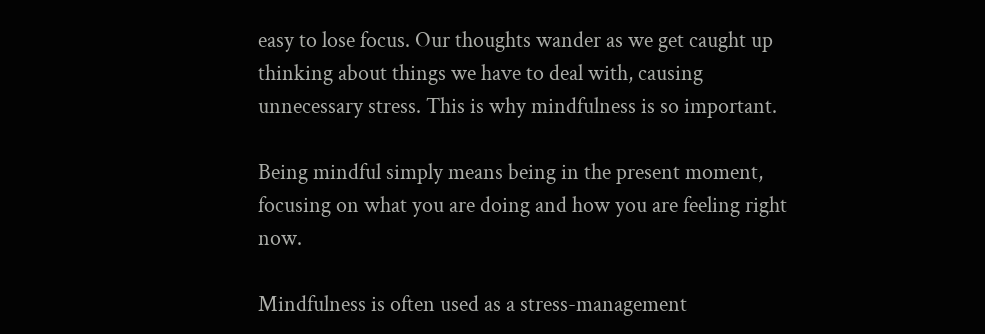easy to lose focus. Our thoughts wander as we get caught up thinking about things we have to deal with, causing unnecessary stress. This is why mindfulness is so important.

Being mindful simply means being in the present moment, focusing on what you are doing and how you are feeling right now.

Mindfulness is often used as a stress-management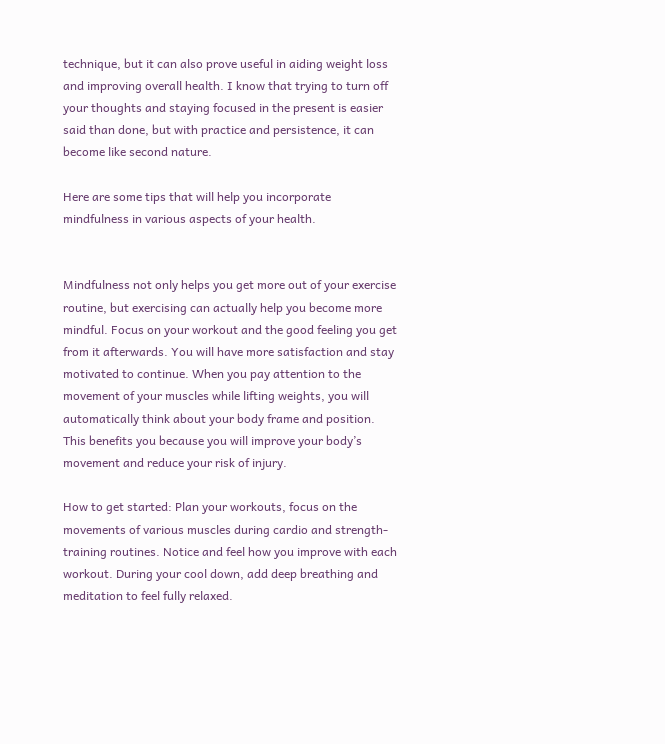technique, but it can also prove useful in aiding weight loss and improving overall health. I know that trying to turn off your thoughts and staying focused in the present is easier said than done, but with practice and persistence, it can become like second nature.

Here are some tips that will help you incorporate mindfulness in various aspects of your health.


Mindfulness not only helps you get more out of your exercise routine, but exercising can actually help you become more mindful. Focus on your workout and the good feeling you get from it afterwards. You will have more satisfaction and stay motivated to continue. When you pay attention to the movement of your muscles while lifting weights, you will automatically think about your body frame and position. This benefits you because you will improve your body’s movement and reduce your risk of injury.

How to get started: Plan your workouts, focus on the movements of various muscles during cardio and strength-training routines. Notice and feel how you improve with each workout. During your cool down, add deep breathing and meditation to feel fully relaxed.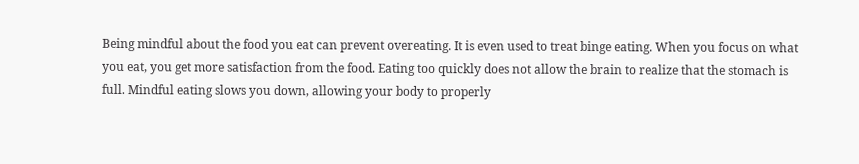Being mindful about the food you eat can prevent overeating. It is even used to treat binge eating. When you focus on what you eat, you get more satisfaction from the food. Eating too quickly does not allow the brain to realize that the stomach is full. Mindful eating slows you down, allowing your body to properly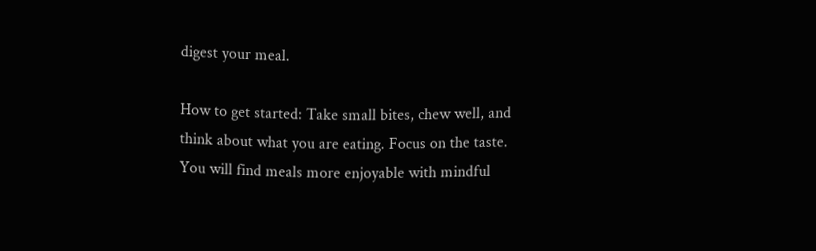digest your meal.

How to get started: Take small bites, chew well, and think about what you are eating. Focus on the taste. You will find meals more enjoyable with mindful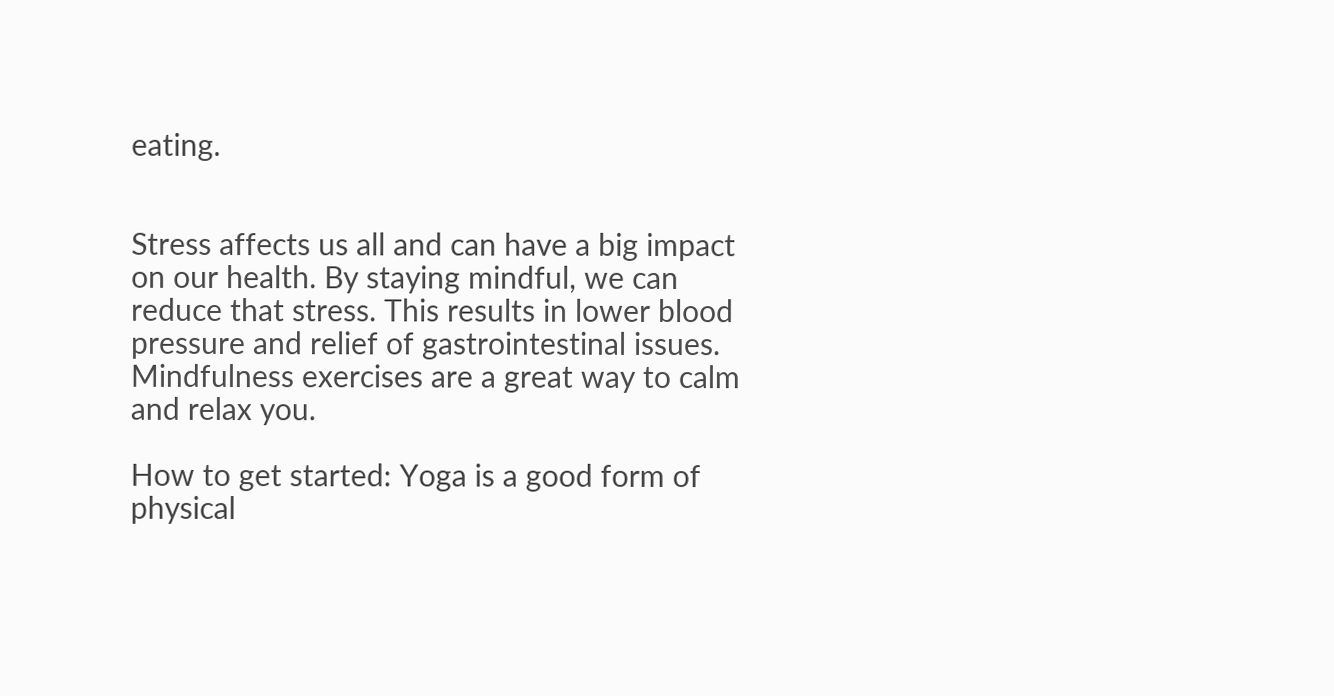eating.


Stress affects us all and can have a big impact on our health. By staying mindful, we can reduce that stress. This results in lower blood pressure and relief of gastrointestinal issues. Mindfulness exercises are a great way to calm and relax you.

How to get started: Yoga is a good form of physical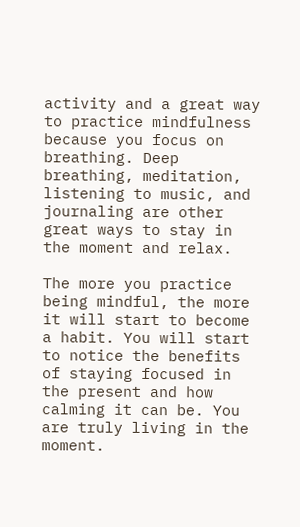activity and a great way to practice mindfulness because you focus on breathing. Deep breathing, meditation, listening to music, and journaling are other great ways to stay in the moment and relax.

The more you practice being mindful, the more it will start to become a habit. You will start to notice the benefits of staying focused in the present and how calming it can be. You are truly living in the moment.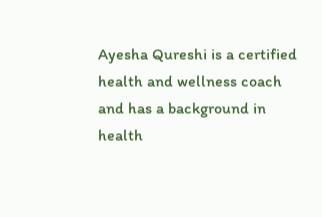Ayesha Qureshi is a certified health and wellness coach and has a background in health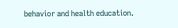behavior and health education.